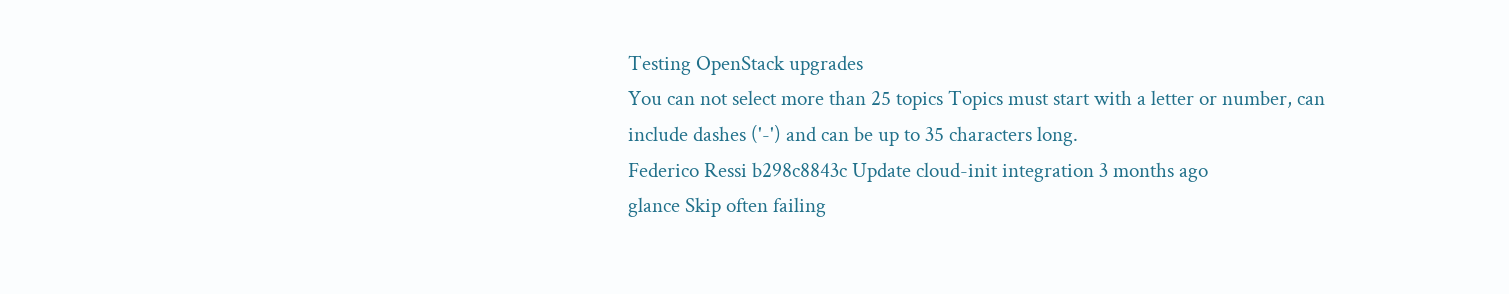Testing OpenStack upgrades
You can not select more than 25 topics Topics must start with a letter or number, can include dashes ('-') and can be up to 35 characters long.
Federico Ressi b298c8843c Update cloud-init integration 3 months ago
glance Skip often failing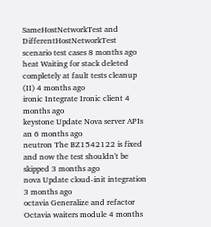SameHostNetworkTest and DifferentHostNetworkTest scenario test cases 8 months ago
heat Waiting for stack deleted completely at fault tests cleanup (II) 4 months ago
ironic Integrate Ironic client 4 months ago
keystone Update Nova server APIs an 6 months ago
neutron The BZ1542122 is fixed and now the test shouldn't be skipped 3 months ago
nova Update cloud-init integration 3 months ago
octavia Generalize and refactor Octavia waiters module 4 months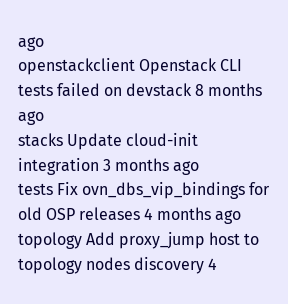ago
openstackclient Openstack CLI tests failed on devstack 8 months ago
stacks Update cloud-init integration 3 months ago
tests Fix ovn_dbs_vip_bindings for old OSP releases 4 months ago
topology Add proxy_jump host to topology nodes discovery 4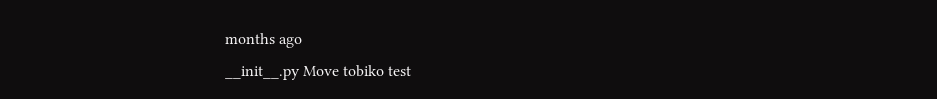months ago
__init__.py Move tobiko test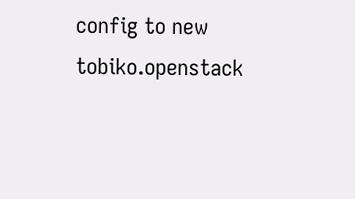config to new tobiko.openstack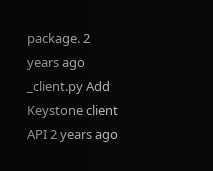package. 2 years ago
_client.py Add Keystone client API 2 years ago